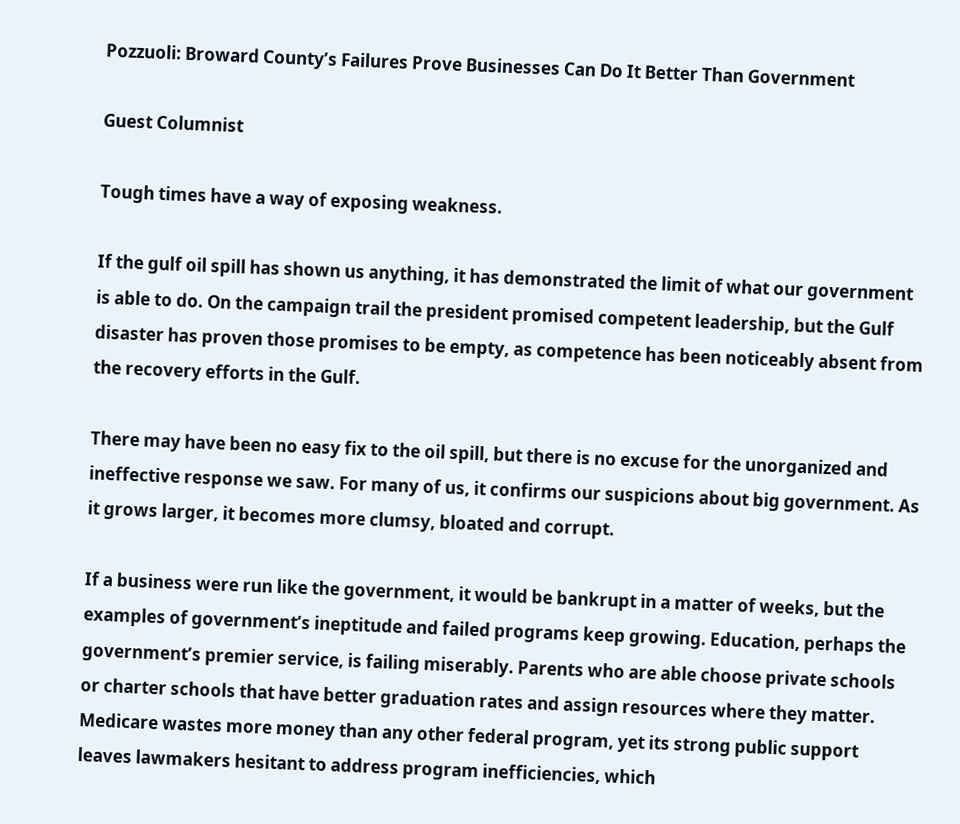Pozzuoli: Broward County’s Failures Prove Businesses Can Do It Better Than Government

Guest Columnist

Tough times have a way of exposing weakness.

If the gulf oil spill has shown us anything, it has demonstrated the limit of what our government is able to do. On the campaign trail the president promised competent leadership, but the Gulf disaster has proven those promises to be empty, as competence has been noticeably absent from the recovery efforts in the Gulf.

There may have been no easy fix to the oil spill, but there is no excuse for the unorganized and ineffective response we saw. For many of us, it confirms our suspicions about big government. As it grows larger, it becomes more clumsy, bloated and corrupt.

If a business were run like the government, it would be bankrupt in a matter of weeks, but the examples of government’s ineptitude and failed programs keep growing. Education, perhaps the government’s premier service, is failing miserably. Parents who are able choose private schools or charter schools that have better graduation rates and assign resources where they matter. Medicare wastes more money than any other federal program, yet its strong public support leaves lawmakers hesitant to address program inefficiencies, which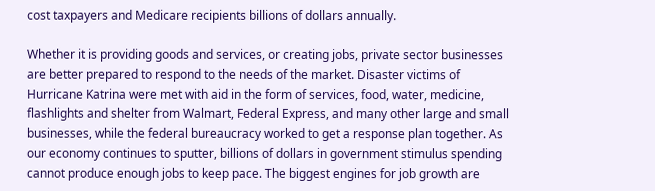cost taxpayers and Medicare recipients billions of dollars annually.

Whether it is providing goods and services, or creating jobs, private sector businesses are better prepared to respond to the needs of the market. Disaster victims of Hurricane Katrina were met with aid in the form of services, food, water, medicine, flashlights and shelter from Walmart, Federal Express, and many other large and small businesses, while the federal bureaucracy worked to get a response plan together. As our economy continues to sputter, billions of dollars in government stimulus spending cannot produce enough jobs to keep pace. The biggest engines for job growth are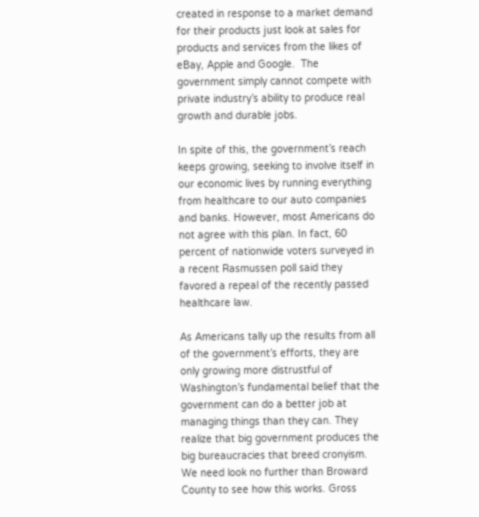created in response to a market demand for their products just look at sales for products and services from the likes of eBay, Apple and Google.  The government simply cannot compete with private industry’s ability to produce real growth and durable jobs.

In spite of this, the government’s reach keeps growing, seeking to involve itself in our economic lives by running everything from healthcare to our auto companies and banks. However, most Americans do not agree with this plan. In fact, 60 percent of nationwide voters surveyed in a recent Rasmussen poll said they favored a repeal of the recently passed healthcare law.

As Americans tally up the results from all of the government’s efforts, they are only growing more distrustful of Washington’s fundamental belief that the government can do a better job at managing things than they can. They realize that big government produces the big bureaucracies that breed cronyism. We need look no further than Broward County to see how this works. Gross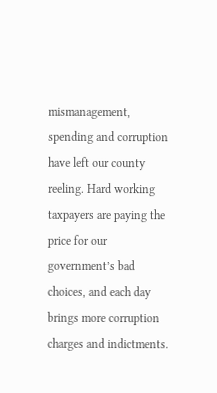mismanagement, spending and corruption have left our county reeling. Hard working taxpayers are paying the price for our government’s bad choices, and each day brings more corruption charges and indictments.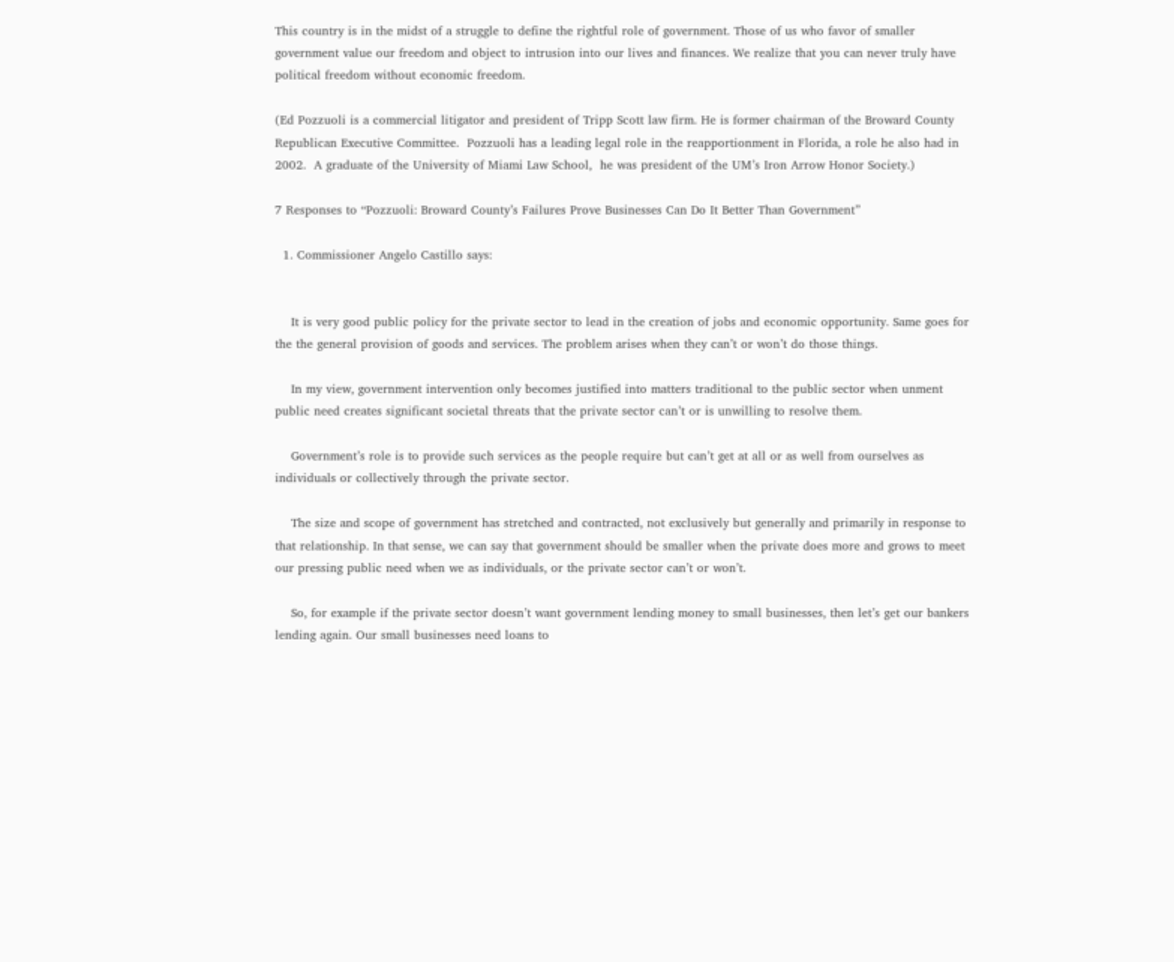This country is in the midst of a struggle to define the rightful role of government. Those of us who favor of smaller government value our freedom and object to intrusion into our lives and finances. We realize that you can never truly have political freedom without economic freedom.

(Ed Pozzuoli is a commercial litigator and president of Tripp Scott law firm. He is former chairman of the Broward County Republican Executive Committee.  Pozzuoli has a leading legal role in the reapportionment in Florida, a role he also had in 2002.  A graduate of the University of Miami Law School,  he was president of the UM’s Iron Arrow Honor Society.)

7 Responses to “Pozzuoli: Broward County’s Failures Prove Businesses Can Do It Better Than Government”

  1. Commissioner Angelo Castillo says:


    It is very good public policy for the private sector to lead in the creation of jobs and economic opportunity. Same goes for the the general provision of goods and services. The problem arises when they can’t or won’t do those things.

    In my view, government intervention only becomes justified into matters traditional to the public sector when unment public need creates significant societal threats that the private sector can’t or is unwilling to resolve them.

    Government’s role is to provide such services as the people require but can’t get at all or as well from ourselves as individuals or collectively through the private sector.

    The size and scope of government has stretched and contracted, not exclusively but generally and primarily in response to that relationship. In that sense, we can say that government should be smaller when the private does more and grows to meet our pressing public need when we as individuals, or the private sector can’t or won’t.

    So, for example if the private sector doesn’t want government lending money to small businesses, then let’s get our bankers lending again. Our small businesses need loans to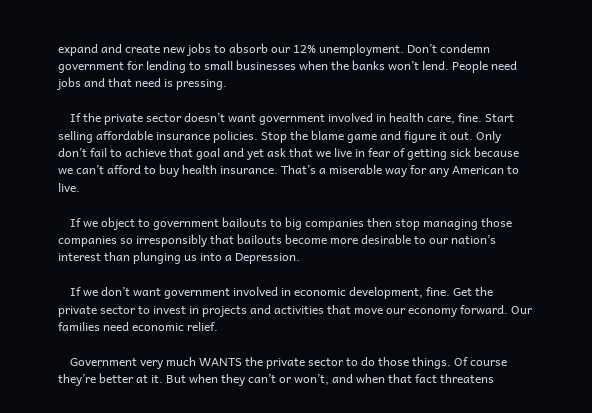expand and create new jobs to absorb our 12% unemployment. Don’t condemn government for lending to small businesses when the banks won’t lend. People need jobs and that need is pressing.

    If the private sector doesn’t want government involved in health care, fine. Start selling affordable insurance policies. Stop the blame game and figure it out. Only don’t fail to achieve that goal and yet ask that we live in fear of getting sick because we can’t afford to buy health insurance. That’s a miserable way for any American to live.

    If we object to government bailouts to big companies then stop managing those companies so irresponsibly that bailouts become more desirable to our nation’s interest than plunging us into a Depression.

    If we don’t want government involved in economic development, fine. Get the private sector to invest in projects and activities that move our economy forward. Our families need economic relief.

    Government very much WANTS the private sector to do those things. Of course they’re better at it. But when they can’t or won’t, and when that fact threatens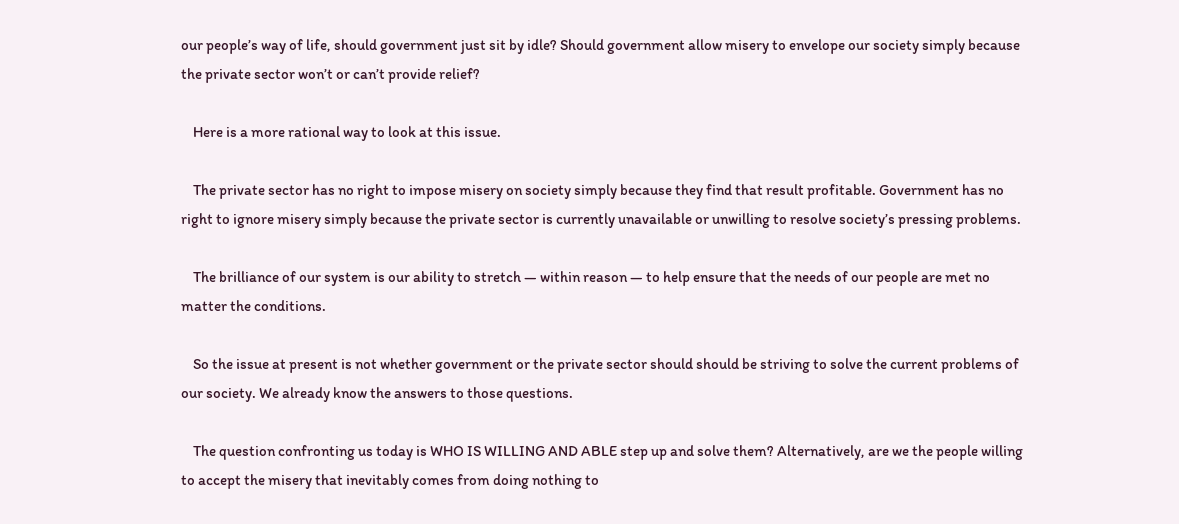our people’s way of life, should government just sit by idle? Should government allow misery to envelope our society simply because the private sector won’t or can’t provide relief?

    Here is a more rational way to look at this issue.

    The private sector has no right to impose misery on society simply because they find that result profitable. Government has no right to ignore misery simply because the private sector is currently unavailable or unwilling to resolve society’s pressing problems.

    The brilliance of our system is our ability to stretch — within reason — to help ensure that the needs of our people are met no matter the conditions.

    So the issue at present is not whether government or the private sector should should be striving to solve the current problems of our society. We already know the answers to those questions.

    The question confronting us today is WHO IS WILLING AND ABLE step up and solve them? Alternatively, are we the people willing to accept the misery that inevitably comes from doing nothing to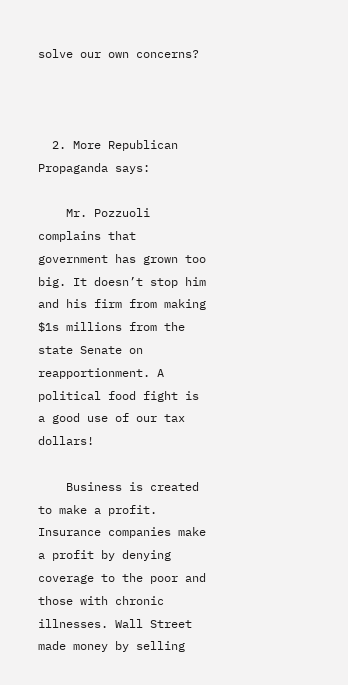solve our own concerns?



  2. More Republican Propaganda says:

    Mr. Pozzuoli complains that government has grown too big. It doesn’t stop him and his firm from making $1s millions from the state Senate on reapportionment. A political food fight is a good use of our tax dollars!

    Business is created to make a profit. Insurance companies make a profit by denying coverage to the poor and those with chronic illnesses. Wall Street made money by selling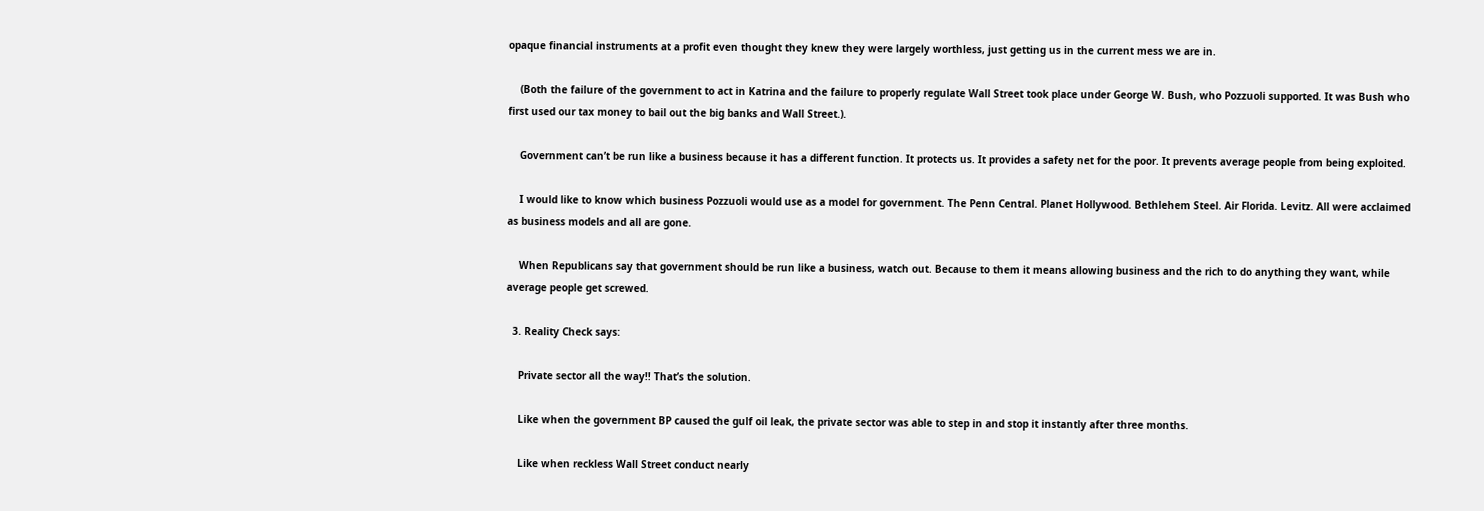opaque financial instruments at a profit even thought they knew they were largely worthless, just getting us in the current mess we are in.

    (Both the failure of the government to act in Katrina and the failure to properly regulate Wall Street took place under George W. Bush, who Pozzuoli supported. It was Bush who first used our tax money to bail out the big banks and Wall Street.).

    Government can’t be run like a business because it has a different function. It protects us. It provides a safety net for the poor. It prevents average people from being exploited.

    I would like to know which business Pozzuoli would use as a model for government. The Penn Central. Planet Hollywood. Bethlehem Steel. Air Florida. Levitz. All were acclaimed as business models and all are gone.

    When Republicans say that government should be run like a business, watch out. Because to them it means allowing business and the rich to do anything they want, while average people get screwed.

  3. Reality Check says:

    Private sector all the way!! That’s the solution.

    Like when the government BP caused the gulf oil leak, the private sector was able to step in and stop it instantly after three months.

    Like when reckless Wall Street conduct nearly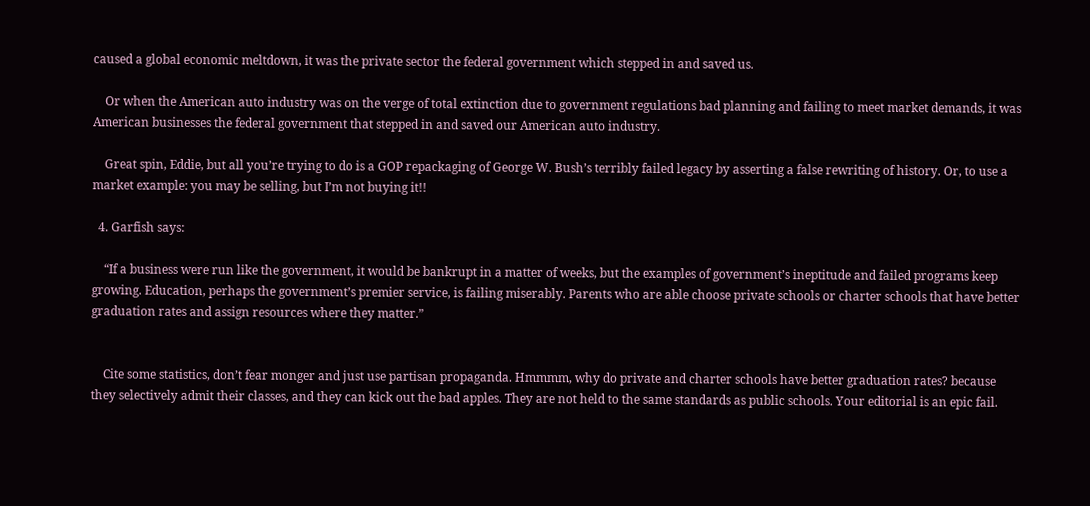caused a global economic meltdown, it was the private sector the federal government which stepped in and saved us.

    Or when the American auto industry was on the verge of total extinction due to government regulations bad planning and failing to meet market demands, it was American businesses the federal government that stepped in and saved our American auto industry.

    Great spin, Eddie, but all you’re trying to do is a GOP repackaging of George W. Bush’s terribly failed legacy by asserting a false rewriting of history. Or, to use a market example: you may be selling, but I’m not buying it!!

  4. Garfish says:

    “If a business were run like the government, it would be bankrupt in a matter of weeks, but the examples of government’s ineptitude and failed programs keep growing. Education, perhaps the government’s premier service, is failing miserably. Parents who are able choose private schools or charter schools that have better graduation rates and assign resources where they matter.”


    Cite some statistics, don’t fear monger and just use partisan propaganda. Hmmmm, why do private and charter schools have better graduation rates? because they selectively admit their classes, and they can kick out the bad apples. They are not held to the same standards as public schools. Your editorial is an epic fail.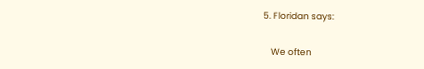5. Floridan says:

    We often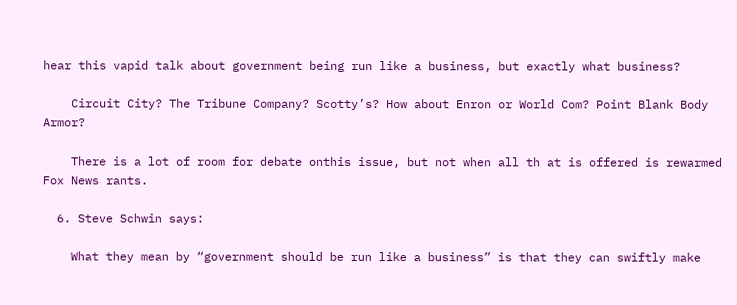hear this vapid talk about government being run like a business, but exactly what business?

    Circuit City? The Tribune Company? Scotty’s? How about Enron or World Com? Point Blank Body Armor?

    There is a lot of room for debate onthis issue, but not when all th at is offered is rewarmed Fox News rants.

  6. Steve Schwin says:

    What they mean by “government should be run like a business” is that they can swiftly make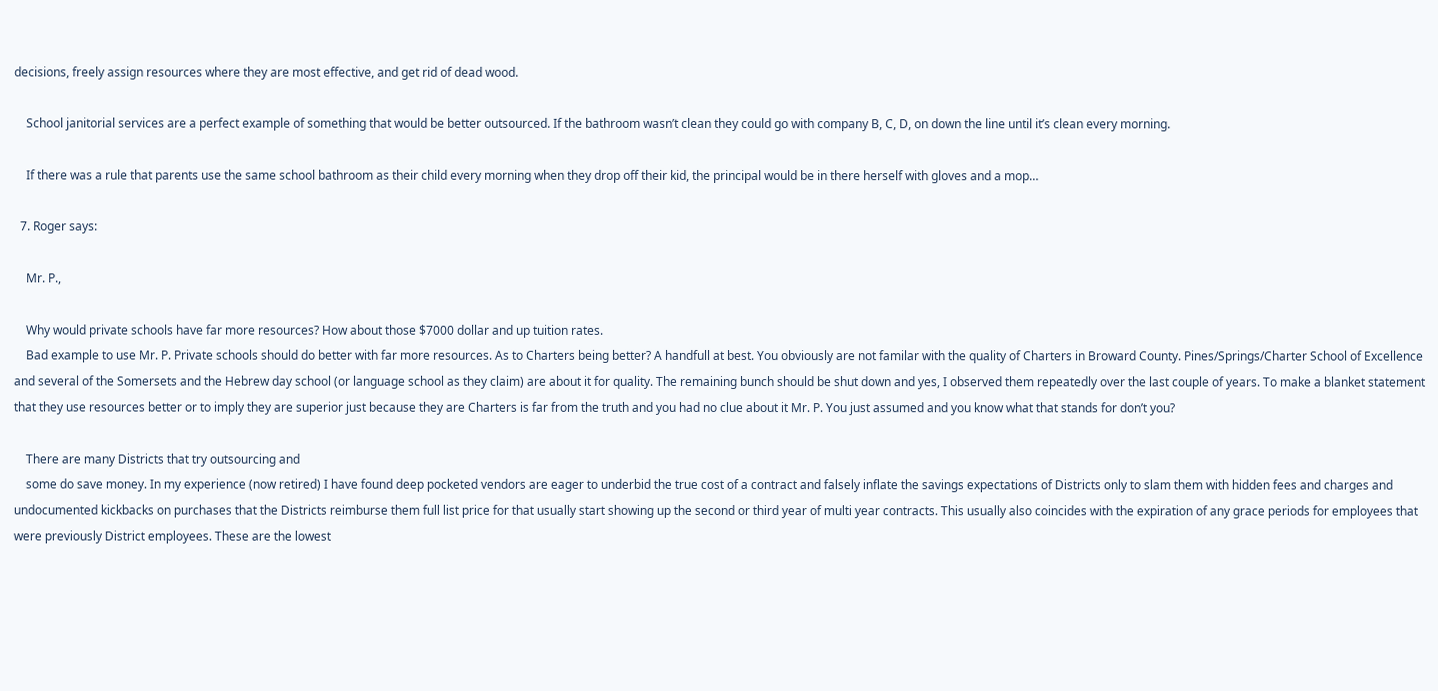decisions, freely assign resources where they are most effective, and get rid of dead wood.

    School janitorial services are a perfect example of something that would be better outsourced. If the bathroom wasn’t clean they could go with company B, C, D, on down the line until it’s clean every morning.

    If there was a rule that parents use the same school bathroom as their child every morning when they drop off their kid, the principal would be in there herself with gloves and a mop…

  7. Roger says:

    Mr. P.,

    Why would private schools have far more resources? How about those $7000 dollar and up tuition rates.
    Bad example to use Mr. P. Private schools should do better with far more resources. As to Charters being better? A handfull at best. You obviously are not familar with the quality of Charters in Broward County. Pines/Springs/Charter School of Excellence and several of the Somersets and the Hebrew day school (or language school as they claim) are about it for quality. The remaining bunch should be shut down and yes, I observed them repeatedly over the last couple of years. To make a blanket statement that they use resources better or to imply they are superior just because they are Charters is far from the truth and you had no clue about it Mr. P. You just assumed and you know what that stands for don’t you?

    There are many Districts that try outsourcing and
    some do save money. In my experience (now retired) I have found deep pocketed vendors are eager to underbid the true cost of a contract and falsely inflate the savings expectations of Districts only to slam them with hidden fees and charges and undocumented kickbacks on purchases that the Districts reimburse them full list price for that usually start showing up the second or third year of multi year contracts. This usually also coincides with the expiration of any grace periods for employees that were previously District employees. These are the lowest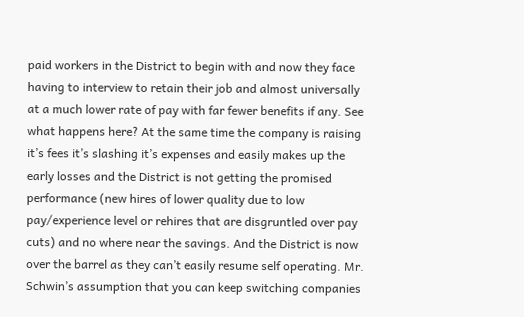paid workers in the District to begin with and now they face having to interview to retain their job and almost universally at a much lower rate of pay with far fewer benefits if any. See what happens here? At the same time the company is raising it’s fees it’s slashing it’s expenses and easily makes up the early losses and the District is not getting the promised performance (new hires of lower quality due to low pay/experience level or rehires that are disgruntled over pay cuts) and no where near the savings. And the District is now over the barrel as they can’t easily resume self operating. Mr. Schwin’s assumption that you can keep switching companies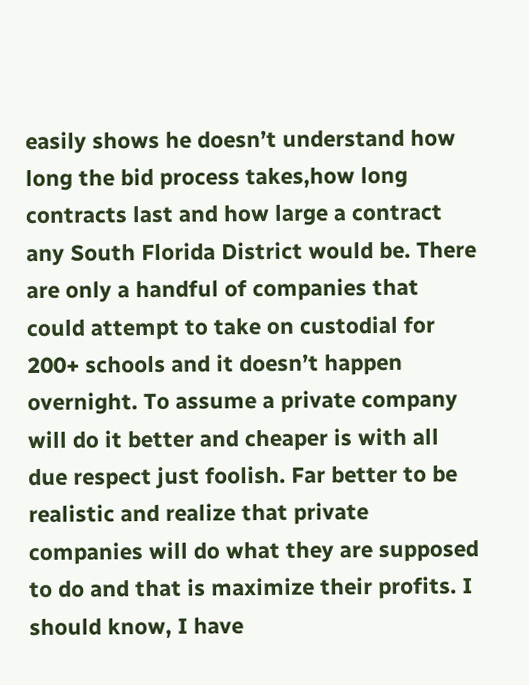easily shows he doesn’t understand how long the bid process takes,how long contracts last and how large a contract any South Florida District would be. There are only a handful of companies that could attempt to take on custodial for 200+ schools and it doesn’t happen overnight. To assume a private company will do it better and cheaper is with all due respect just foolish. Far better to be realistic and realize that private companies will do what they are supposed to do and that is maximize their profits. I should know, I have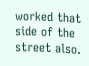worked that side of the street also.